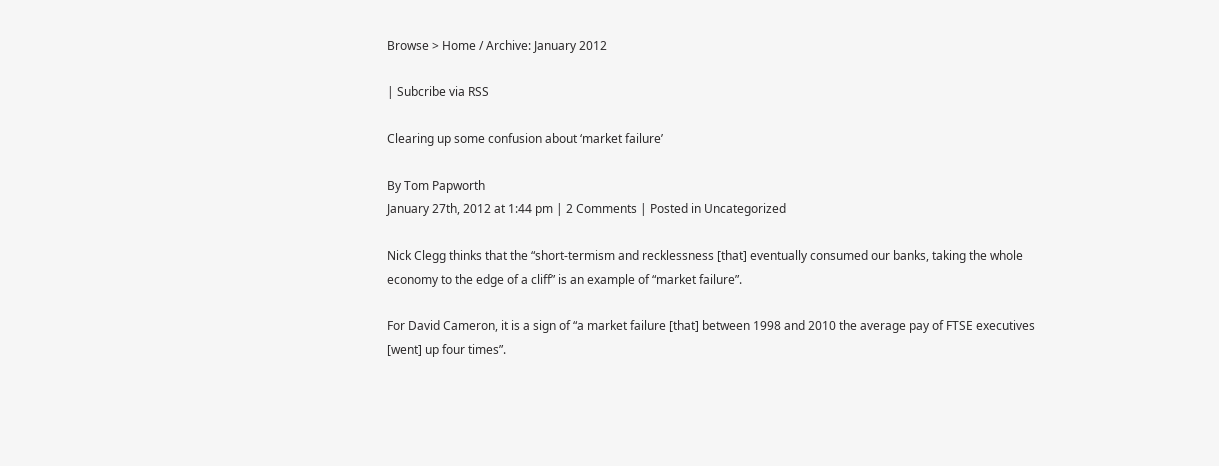Browse > Home / Archive: January 2012

| Subcribe via RSS

Clearing up some confusion about ‘market failure’

By Tom Papworth
January 27th, 2012 at 1:44 pm | 2 Comments | Posted in Uncategorized

Nick Clegg thinks that the “short-termism and recklessness [that] eventually consumed our banks, taking the whole economy to the edge of a cliff” is an example of “market failure”.

For David Cameron, it is a sign of “a market failure [that] between 1998 and 2010 the average pay of FTSE executives [went] up four times”.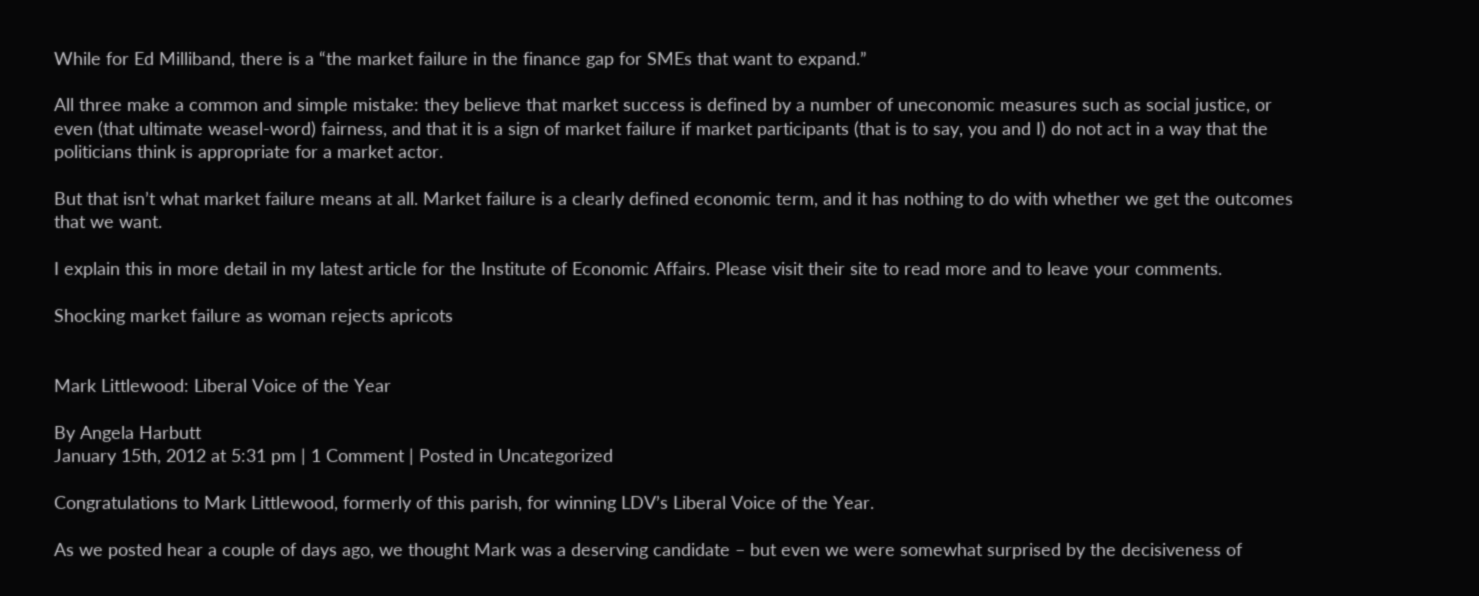While for Ed Milliband, there is a “the market failure in the finance gap for SMEs that want to expand.”

All three make a common and simple mistake: they believe that market success is defined by a number of uneconomic measures such as social justice, or even (that ultimate weasel-word) fairness, and that it is a sign of market failure if market participants (that is to say, you and I) do not act in a way that the politicians think is appropriate for a market actor.

But that isn’t what market failure means at all. Market failure is a clearly defined economic term, and it has nothing to do with whether we get the outcomes that we want.

I explain this in more detail in my latest article for the Institute of Economic Affairs. Please visit their site to read more and to leave your comments.

Shocking market failure as woman rejects apricots


Mark Littlewood: Liberal Voice of the Year

By Angela Harbutt
January 15th, 2012 at 5:31 pm | 1 Comment | Posted in Uncategorized

Congratulations to Mark Littlewood, formerly of this parish, for winning LDV’s Liberal Voice of the Year.

As we posted hear a couple of days ago, we thought Mark was a deserving candidate – but even we were somewhat surprised by the decisiveness of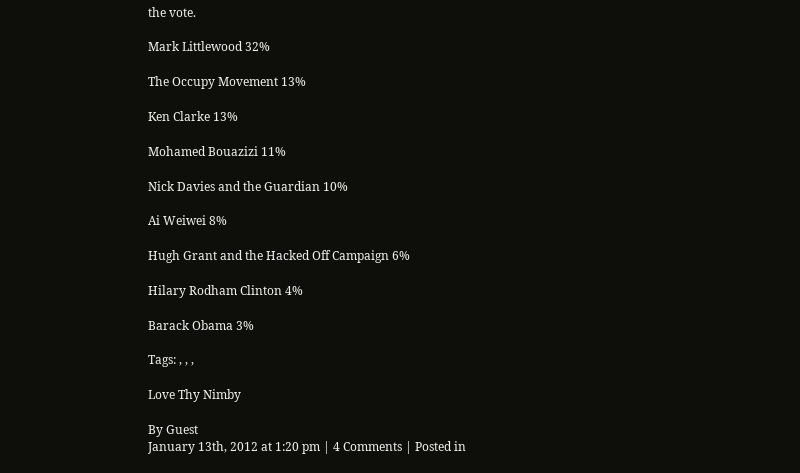the vote.

Mark Littlewood 32%

The Occupy Movement 13%

Ken Clarke 13%

Mohamed Bouazizi 11%

Nick Davies and the Guardian 10%

Ai Weiwei 8%

Hugh Grant and the Hacked Off Campaign 6%

Hilary Rodham Clinton 4%

Barack Obama 3%

Tags: , , ,

Love Thy Nimby

By Guest
January 13th, 2012 at 1:20 pm | 4 Comments | Posted in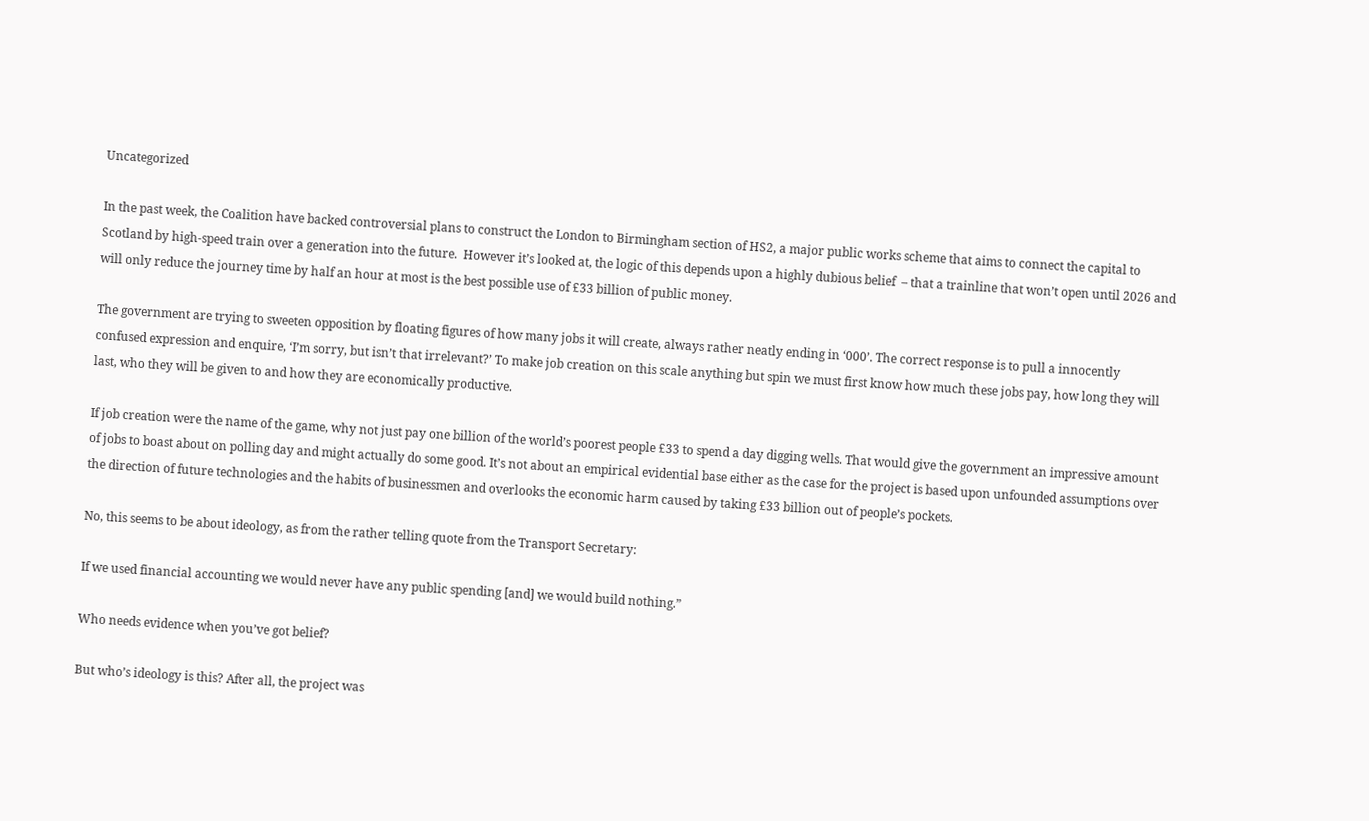Uncategorized

In the past week, the Coalition have backed controversial plans to construct the London to Birmingham section of HS2, a major public works scheme that aims to connect the capital to Scotland by high-speed train over a generation into the future.  However it’s looked at, the logic of this depends upon a highly dubious belief  – that a trainline that won’t open until 2026 and will only reduce the journey time by half an hour at most is the best possible use of £33 billion of public money.

The government are trying to sweeten opposition by floating figures of how many jobs it will create, always rather neatly ending in ‘000’. The correct response is to pull a innocently confused expression and enquire, ‘I’m sorry, but isn’t that irrelevant?’ To make job creation on this scale anything but spin we must first know how much these jobs pay, how long they will last, who they will be given to and how they are economically productive.

If job creation were the name of the game, why not just pay one billion of the world’s poorest people £33 to spend a day digging wells. That would give the government an impressive amount of jobs to boast about on polling day and might actually do some good. It’s not about an empirical evidential base either as the case for the project is based upon unfounded assumptions over the direction of future technologies and the habits of businessmen and overlooks the economic harm caused by taking £33 billion out of people’s pockets.

No, this seems to be about ideology, as from the rather telling quote from the Transport Secretary:

If we used financial accounting we would never have any public spending [and] we would build nothing.”

Who needs evidence when you’ve got belief?

But who’s ideology is this? After all, the project was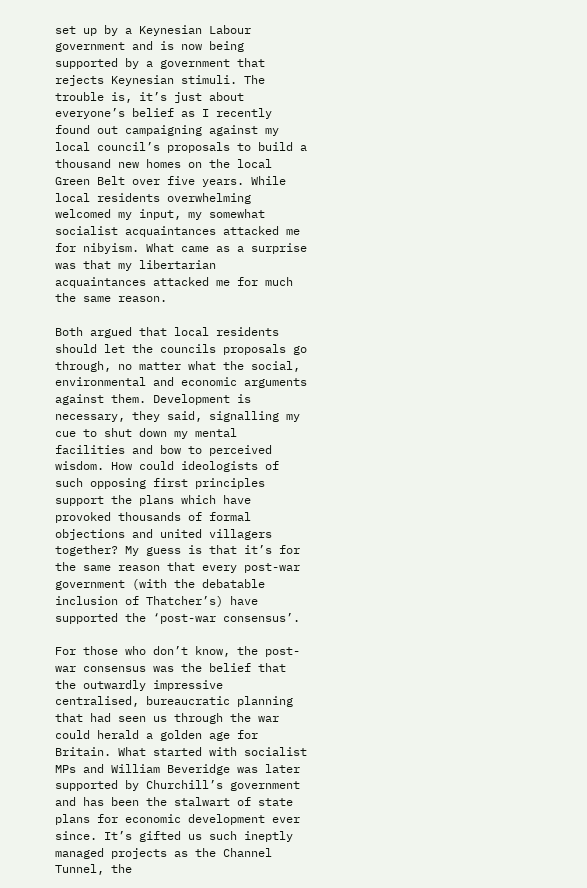set up by a Keynesian Labour government and is now being supported by a government that rejects Keynesian stimuli. The trouble is, it’s just about everyone’s belief as I recently found out campaigning against my local council’s proposals to build a thousand new homes on the local Green Belt over five years. While local residents overwhelming welcomed my input, my somewhat socialist acquaintances attacked me for nibyism. What came as a surprise was that my libertarian acquaintances attacked me for much the same reason.

Both argued that local residents should let the councils proposals go through, no matter what the social, environmental and economic arguments against them. Development is necessary, they said, signalling my cue to shut down my mental facilities and bow to perceived wisdom. How could ideologists of such opposing first principles support the plans which have provoked thousands of formal objections and united villagers together? My guess is that it’s for the same reason that every post-war government (with the debatable inclusion of Thatcher’s) have supported the ‘post-war consensus’.

For those who don’t know, the post-war consensus was the belief that the outwardly impressive centralised, bureaucratic planning that had seen us through the war could herald a golden age for Britain. What started with socialist MPs and William Beveridge was later supported by Churchill’s government and has been the stalwart of state plans for economic development ever since. It’s gifted us such ineptly managed projects as the Channel Tunnel, the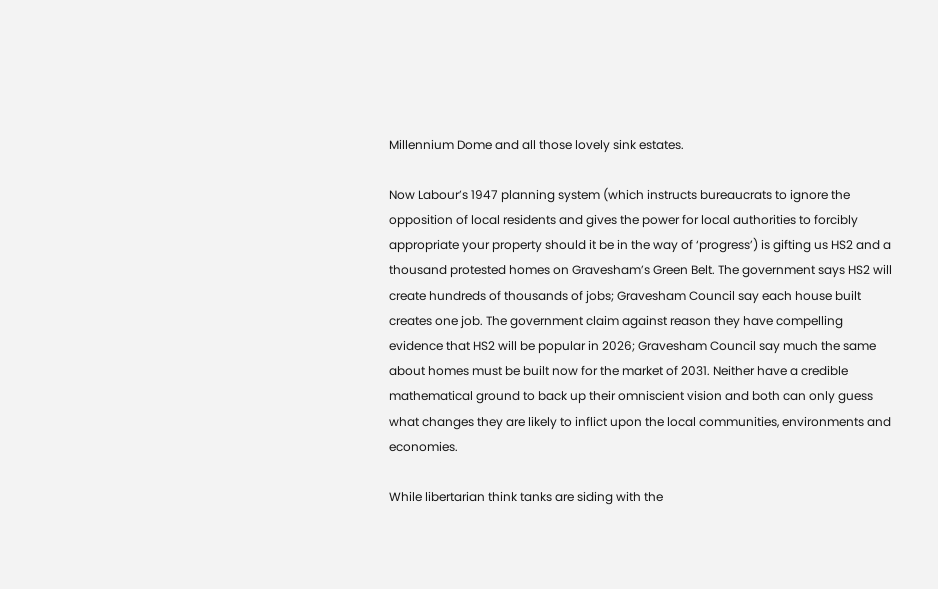Millennium Dome and all those lovely sink estates.

Now Labour’s 1947 planning system (which instructs bureaucrats to ignore the opposition of local residents and gives the power for local authorities to forcibly appropriate your property should it be in the way of ‘progress’) is gifting us HS2 and a thousand protested homes on Gravesham’s Green Belt. The government says HS2 will create hundreds of thousands of jobs; Gravesham Council say each house built creates one job. The government claim against reason they have compelling evidence that HS2 will be popular in 2026; Gravesham Council say much the same about homes must be built now for the market of 2031. Neither have a credible mathematical ground to back up their omniscient vision and both can only guess what changes they are likely to inflict upon the local communities, environments and economies.

While libertarian think tanks are siding with the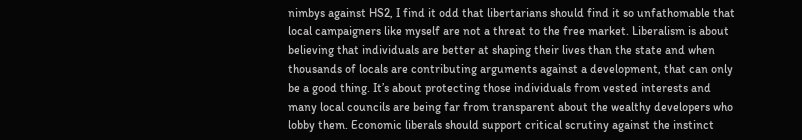nimbys against HS2, I find it odd that libertarians should find it so unfathomable that local campaigners like myself are not a threat to the free market. Liberalism is about believing that individuals are better at shaping their lives than the state and when thousands of locals are contributing arguments against a development, that can only be a good thing. It’s about protecting those individuals from vested interests and many local councils are being far from transparent about the wealthy developers who lobby them. Economic liberals should support critical scrutiny against the instinct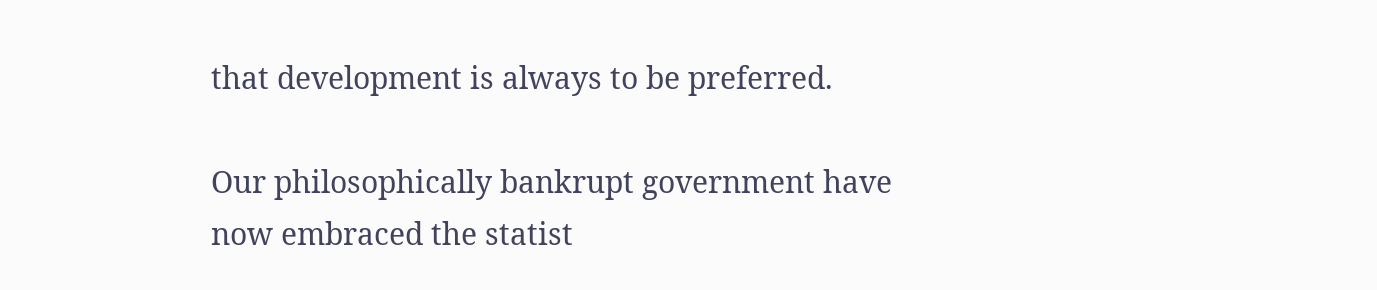that development is always to be preferred.

Our philosophically bankrupt government have now embraced the statist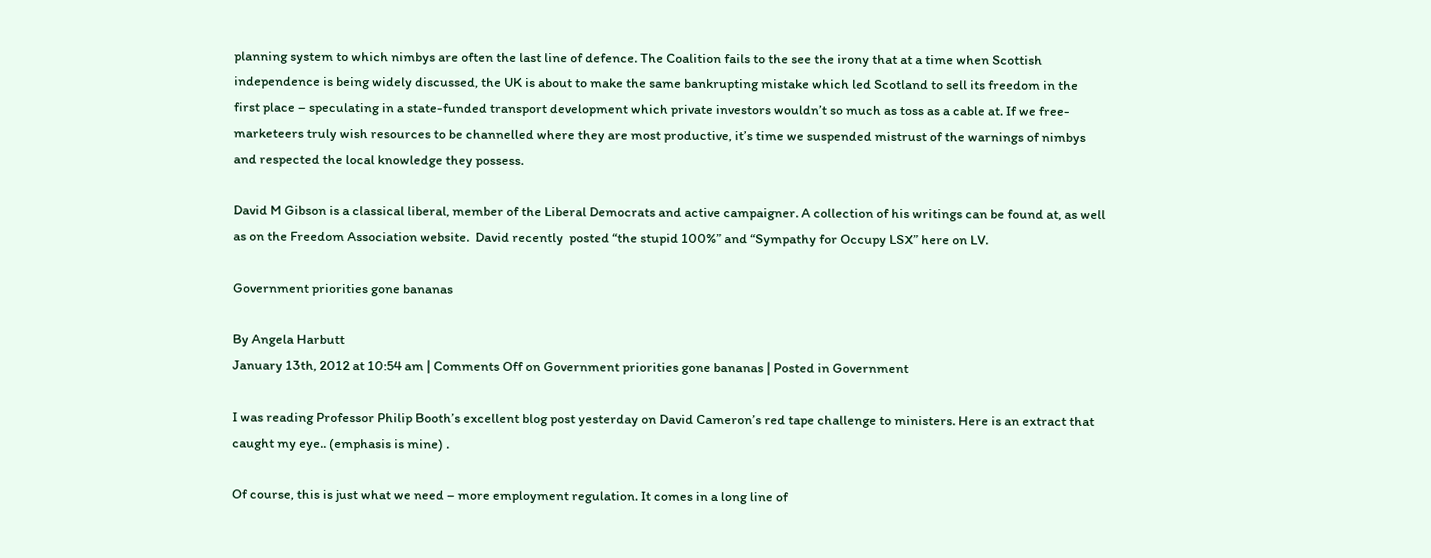planning system to which nimbys are often the last line of defence. The Coalition fails to the see the irony that at a time when Scottish independence is being widely discussed, the UK is about to make the same bankrupting mistake which led Scotland to sell its freedom in the first place – speculating in a state-funded transport development which private investors wouldn’t so much as toss as a cable at. If we free-marketeers truly wish resources to be channelled where they are most productive, it’s time we suspended mistrust of the warnings of nimbys and respected the local knowledge they possess.

David M Gibson is a classical liberal, member of the Liberal Democrats and active campaigner. A collection of his writings can be found at, as well as on the Freedom Association website.  David recently  posted “the stupid 100%” and “Sympathy for Occupy LSX” here on LV.

Government priorities gone bananas

By Angela Harbutt
January 13th, 2012 at 10:54 am | Comments Off on Government priorities gone bananas | Posted in Government

I was reading Professor Philip Booth’s excellent blog post yesterday on David Cameron’s red tape challenge to ministers. Here is an extract that caught my eye.. (emphasis is mine) .

Of course, this is just what we need – more employment regulation. It comes in a long line of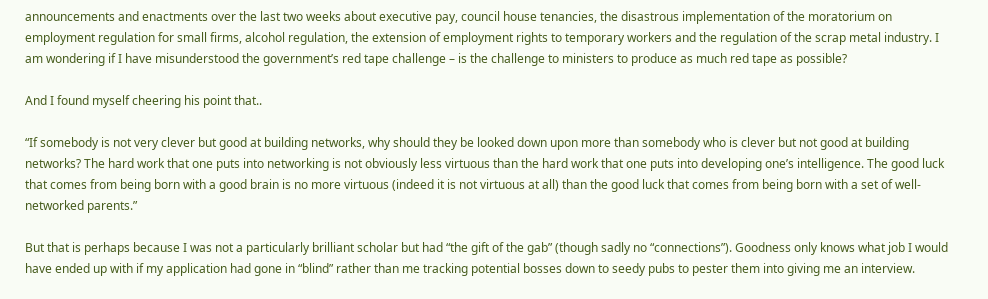announcements and enactments over the last two weeks about executive pay, council house tenancies, the disastrous implementation of the moratorium on employment regulation for small firms, alcohol regulation, the extension of employment rights to temporary workers and the regulation of the scrap metal industry. I am wondering if I have misunderstood the government’s red tape challenge – is the challenge to ministers to produce as much red tape as possible?

And I found myself cheering his point that..

“If somebody is not very clever but good at building networks, why should they be looked down upon more than somebody who is clever but not good at building networks? The hard work that one puts into networking is not obviously less virtuous than the hard work that one puts into developing one’s intelligence. The good luck that comes from being born with a good brain is no more virtuous (indeed it is not virtuous at all) than the good luck that comes from being born with a set of well-networked parents.”

But that is perhaps because I was not a particularly brilliant scholar but had “the gift of the gab” (though sadly no “connections”). Goodness only knows what job I would have ended up with if my application had gone in “blind” rather than me tracking potential bosses down to seedy pubs to pester them into giving me an interview.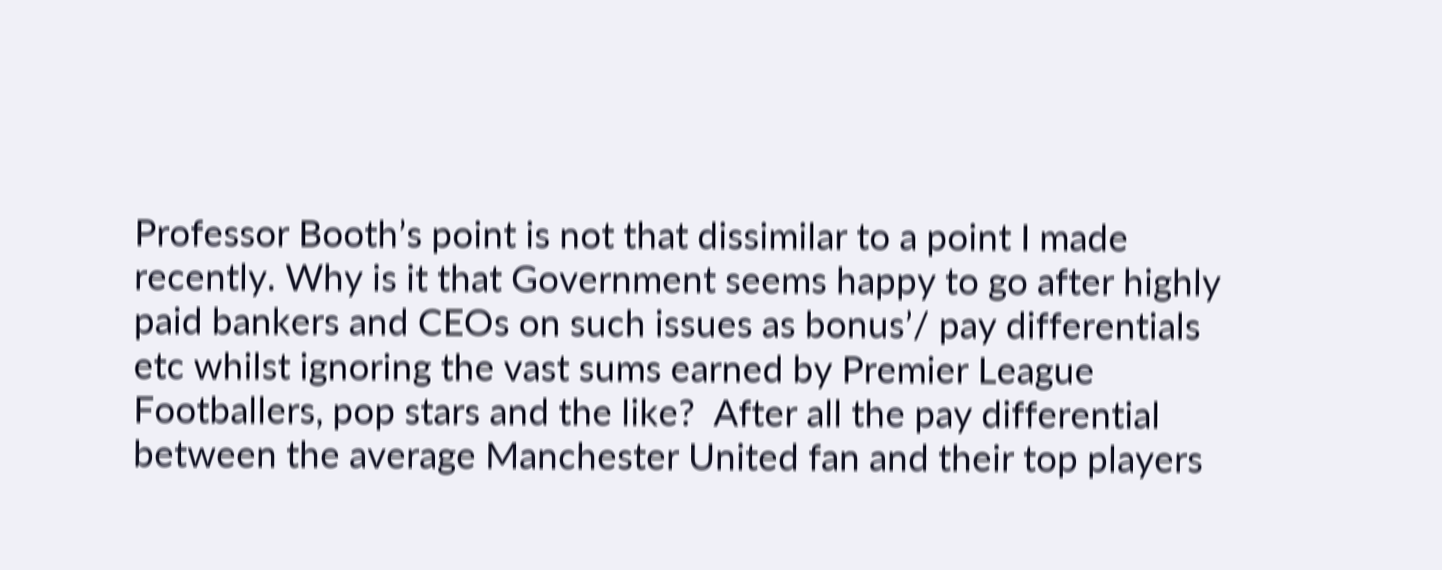Professor Booth’s point is not that dissimilar to a point I made recently. Why is it that Government seems happy to go after highly paid bankers and CEOs on such issues as bonus’/ pay differentials etc whilst ignoring the vast sums earned by Premier League Footballers, pop stars and the like?  After all the pay differential between the average Manchester United fan and their top players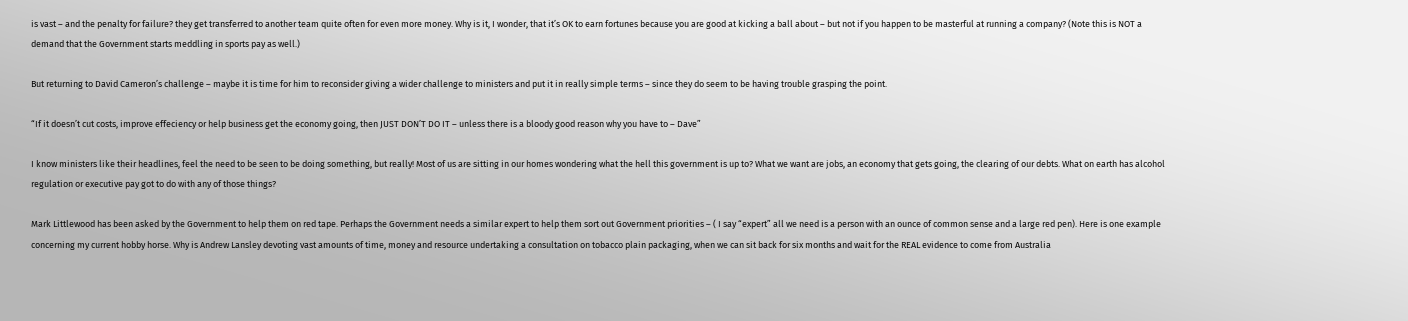is vast – and the penalty for failure? they get transferred to another team quite often for even more money. Why is it, I wonder, that it’s OK to earn fortunes because you are good at kicking a ball about – but not if you happen to be masterful at running a company? (Note this is NOT a demand that the Government starts meddling in sports pay as well.)

But returning to David Cameron’s challenge – maybe it is time for him to reconsider giving a wider challenge to ministers and put it in really simple terms – since they do seem to be having trouble grasping the point.

“If it doesn’t cut costs, improve effeciency or help business get the economy going, then JUST DON’T DO IT – unless there is a bloody good reason why you have to – Dave”

I know ministers like their headlines, feel the need to be seen to be doing something, but really! Most of us are sitting in our homes wondering what the hell this government is up to? What we want are jobs, an economy that gets going, the clearing of our debts. What on earth has alcohol regulation or executive pay got to do with any of those things?

Mark Littlewood has been asked by the Government to help them on red tape. Perhaps the Government needs a similar expert to help them sort out Government priorities – ( I say “expert” all we need is a person with an ounce of common sense and a large red pen). Here is one example concerning my current hobby horse. Why is Andrew Lansley devoting vast amounts of time, money and resource undertaking a consultation on tobacco plain packaging, when we can sit back for six months and wait for the REAL evidence to come from Australia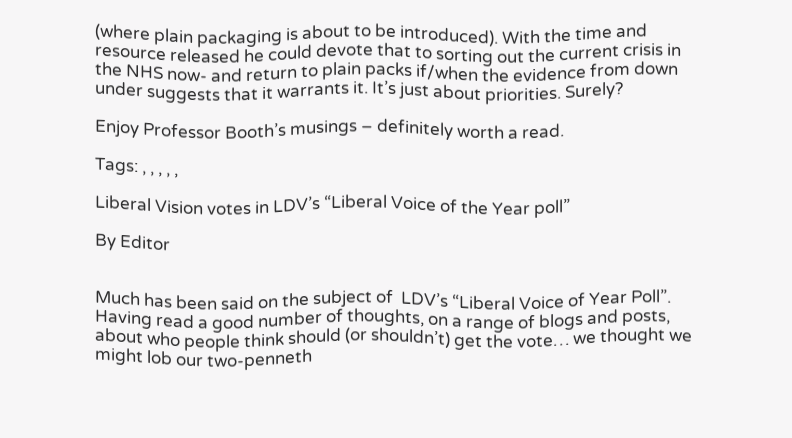(where plain packaging is about to be introduced). With the time and resource released he could devote that to sorting out the current crisis in the NHS now- and return to plain packs if/when the evidence from down under suggests that it warrants it. It’s just about priorities. Surely?

Enjoy Professor Booth’s musings – definitely worth a read.

Tags: , , , , ,

Liberal Vision votes in LDV’s “Liberal Voice of the Year poll”

By Editor


Much has been said on the subject of  LDV’s “Liberal Voice of Year Poll”. Having read a good number of thoughts, on a range of blogs and posts, about who people think should (or shouldn’t) get the vote… we thought we might lob our two-penneth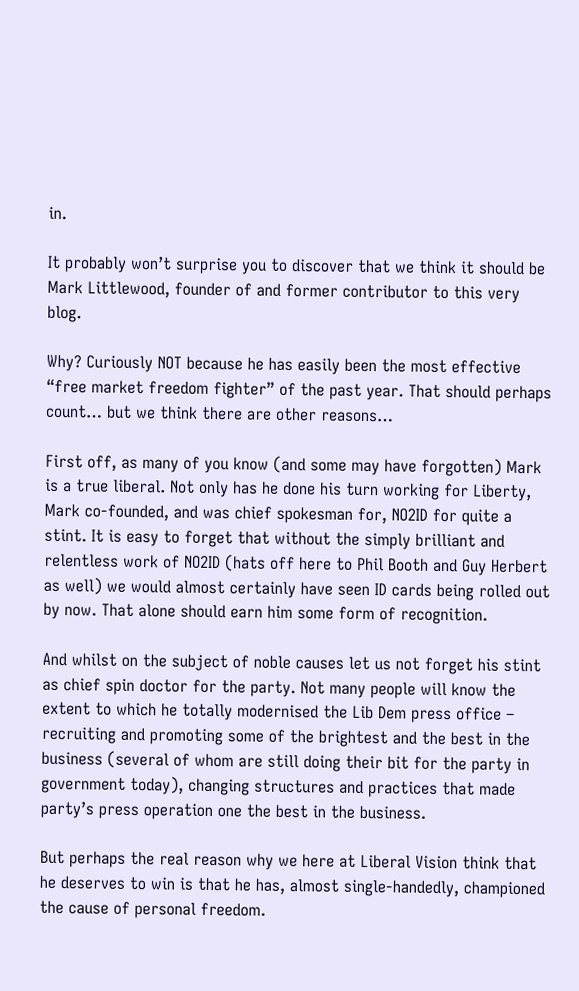in.

It probably won’t surprise you to discover that we think it should be Mark Littlewood, founder of and former contributor to this very blog.

Why? Curiously NOT because he has easily been the most effective “free market freedom fighter” of the past year. That should perhaps count… but we think there are other reasons…

First off, as many of you know (and some may have forgotten) Mark is a true liberal. Not only has he done his turn working for Liberty, Mark co-founded, and was chief spokesman for, NO2ID for quite a stint. It is easy to forget that without the simply brilliant and relentless work of NO2ID (hats off here to Phil Booth and Guy Herbert as well) we would almost certainly have seen ID cards being rolled out by now. That alone should earn him some form of recognition.

And whilst on the subject of noble causes let us not forget his stint as chief spin doctor for the party. Not many people will know the extent to which he totally modernised the Lib Dem press office – recruiting and promoting some of the brightest and the best in the business (several of whom are still doing their bit for the party in government today), changing structures and practices that made party’s press operation one the best in the business.

But perhaps the real reason why we here at Liberal Vision think that he deserves to win is that he has, almost single-handedly, championed the cause of personal freedom.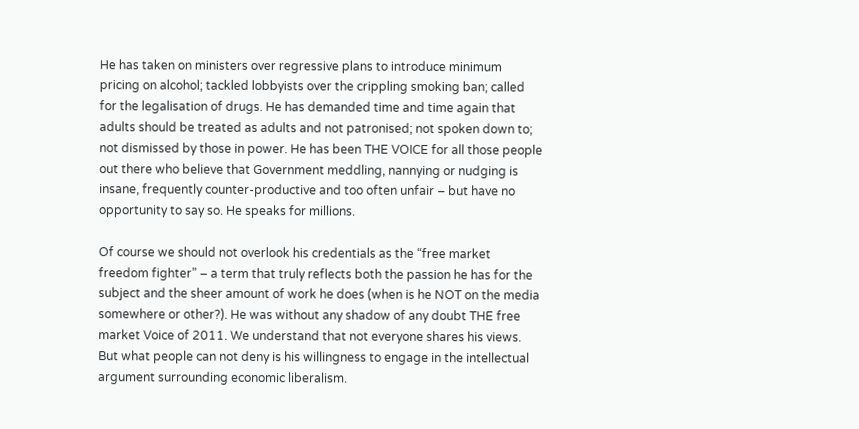He has taken on ministers over regressive plans to introduce minimum pricing on alcohol; tackled lobbyists over the crippling smoking ban; called for the legalisation of drugs. He has demanded time and time again that adults should be treated as adults and not patronised; not spoken down to; not dismissed by those in power. He has been THE VOICE for all those people out there who believe that Government meddling, nannying or nudging is insane, frequently counter-productive and too often unfair – but have no opportunity to say so. He speaks for millions.

Of course we should not overlook his credentials as the “free market freedom fighter” – a term that truly reflects both the passion he has for the subject and the sheer amount of work he does (when is he NOT on the media somewhere or other?). He was without any shadow of any doubt THE free market Voice of 2011. We understand that not everyone shares his views. But what people can not deny is his willingness to engage in the intellectual argument surrounding economic liberalism.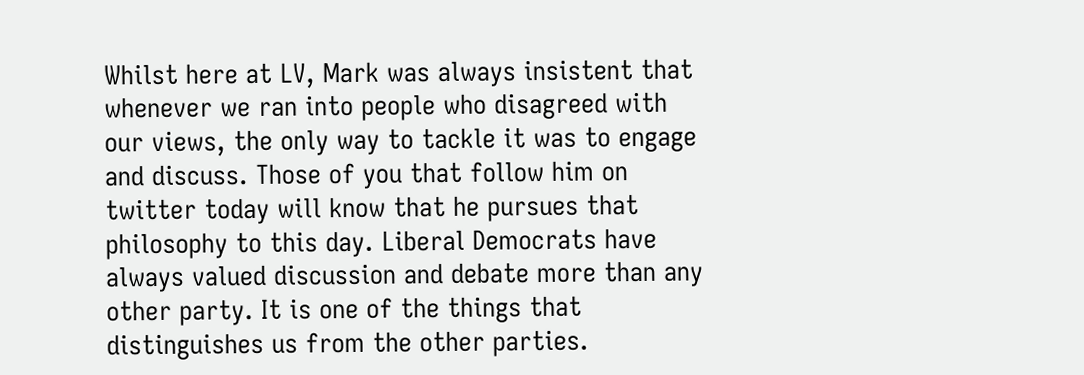Whilst here at LV, Mark was always insistent that whenever we ran into people who disagreed with our views, the only way to tackle it was to engage and discuss. Those of you that follow him on twitter today will know that he pursues that philosophy to this day. Liberal Democrats have always valued discussion and debate more than any other party. It is one of the things that distinguishes us from the other parties.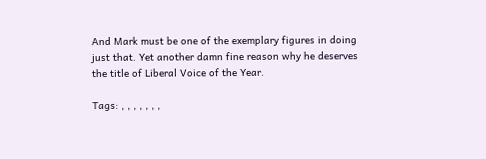And Mark must be one of the exemplary figures in doing just that. Yet another damn fine reason why he deserves the title of Liberal Voice of the Year.

Tags: , , , , , , ,